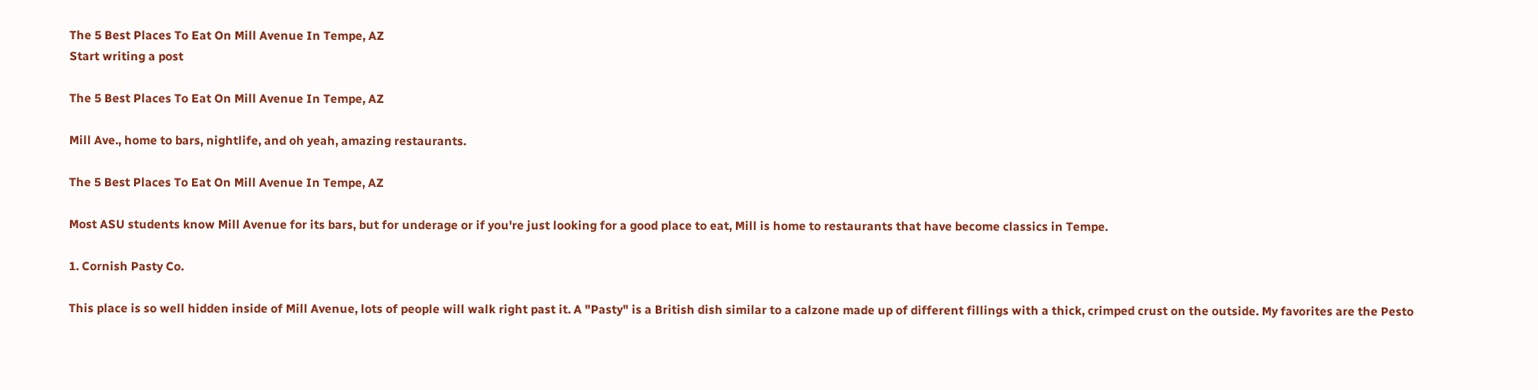The 5 Best Places To Eat On Mill Avenue In Tempe, AZ
Start writing a post

The 5 Best Places To Eat On Mill Avenue In Tempe, AZ

Mill Ave., home to bars, nightlife, and oh yeah, amazing restaurants.

The 5 Best Places To Eat On Mill Avenue In Tempe, AZ

Most ASU students know Mill Avenue for its bars, but for underage or if you're just looking for a good place to eat, Mill is home to restaurants that have become classics in Tempe.

1. Cornish Pasty Co.

This place is so well hidden inside of Mill Avenue, lots of people will walk right past it. A "Pasty" is a British dish similar to a calzone made up of different fillings with a thick, crimped crust on the outside. My favorites are the Pesto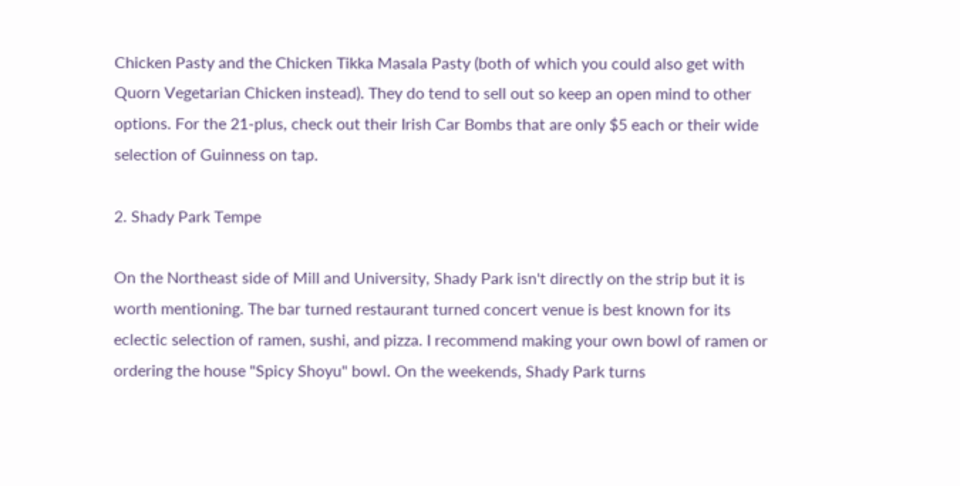Chicken Pasty and the Chicken Tikka Masala Pasty (both of which you could also get with Quorn Vegetarian Chicken instead). They do tend to sell out so keep an open mind to other options. For the 21-plus, check out their Irish Car Bombs that are only $5 each or their wide selection of Guinness on tap.

2. Shady Park Tempe

On the Northeast side of Mill and University, Shady Park isn't directly on the strip but it is worth mentioning. The bar turned restaurant turned concert venue is best known for its eclectic selection of ramen, sushi, and pizza. I recommend making your own bowl of ramen or ordering the house "Spicy Shoyu" bowl. On the weekends, Shady Park turns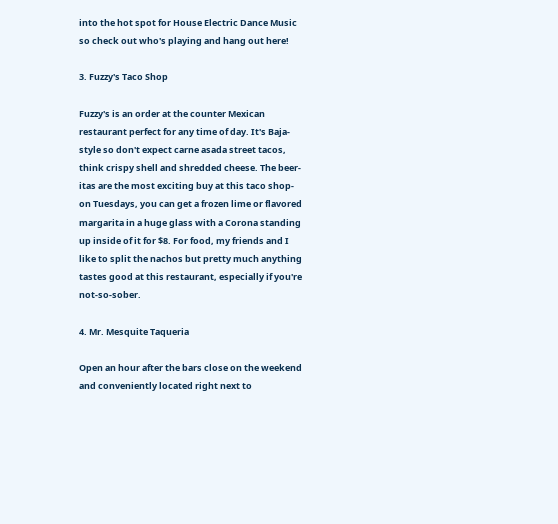into the hot spot for House Electric Dance Music so check out who's playing and hang out here!

3. Fuzzy's Taco Shop

Fuzzy's is an order at the counter Mexican restaurant perfect for any time of day. It's Baja-style so don't expect carne asada street tacos, think crispy shell and shredded cheese. The beer-itas are the most exciting buy at this taco shop- on Tuesdays, you can get a frozen lime or flavored margarita in a huge glass with a Corona standing up inside of it for $8. For food, my friends and I like to split the nachos but pretty much anything tastes good at this restaurant, especially if you're not-so-sober.

4. Mr. Mesquite Taqueria

Open an hour after the bars close on the weekend and conveniently located right next to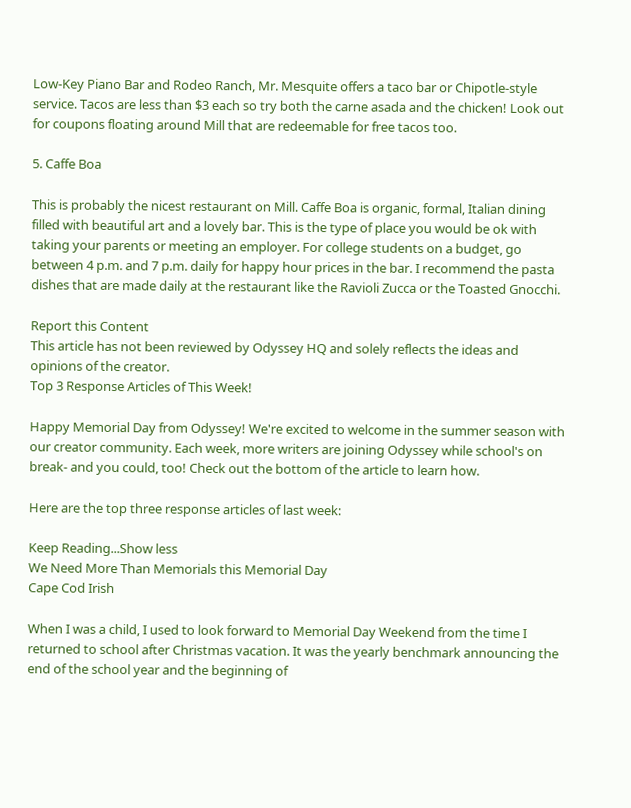Low-Key Piano Bar and Rodeo Ranch, Mr. Mesquite offers a taco bar or Chipotle-style service. Tacos are less than $3 each so try both the carne asada and the chicken! Look out for coupons floating around Mill that are redeemable for free tacos too.

5. Caffe Boa

This is probably the nicest restaurant on Mill. Caffe Boa is organic, formal, Italian dining filled with beautiful art and a lovely bar. This is the type of place you would be ok with taking your parents or meeting an employer. For college students on a budget, go between 4 p.m. and 7 p.m. daily for happy hour prices in the bar. I recommend the pasta dishes that are made daily at the restaurant like the Ravioli Zucca or the Toasted Gnocchi.

Report this Content
This article has not been reviewed by Odyssey HQ and solely reflects the ideas and opinions of the creator.
Top 3 Response Articles of This Week!

Happy Memorial Day from Odyssey! We're excited to welcome in the summer season with our creator community. Each week, more writers are joining Odyssey while school's on break- and you could, too! Check out the bottom of the article to learn how.

Here are the top three response articles of last week:

Keep Reading...Show less
We Need More Than Memorials this Memorial Day
Cape Cod Irish

When I was a child, I used to look forward to Memorial Day Weekend from the time I returned to school after Christmas vacation. It was the yearly benchmark announcing the end of the school year and the beginning of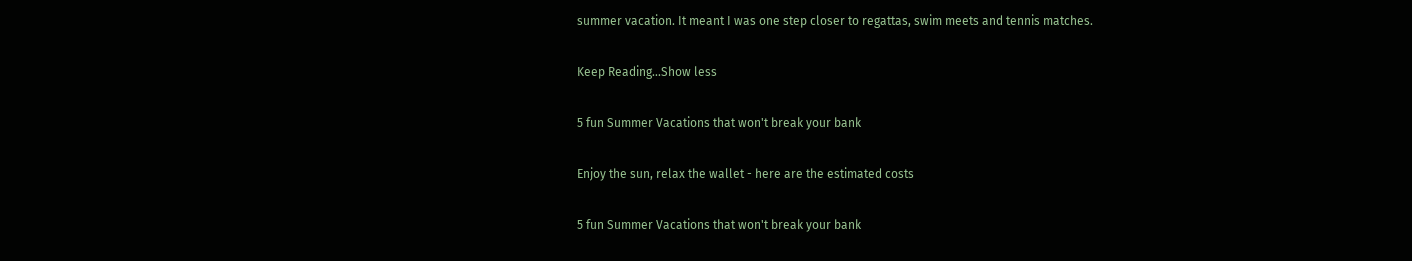summer vacation. It meant I was one step closer to regattas, swim meets and tennis matches.

Keep Reading...Show less

5 fun Summer Vacations that won't break your bank

Enjoy the sun, relax the wallet - here are the estimated costs

5 fun Summer Vacations that won't break your bank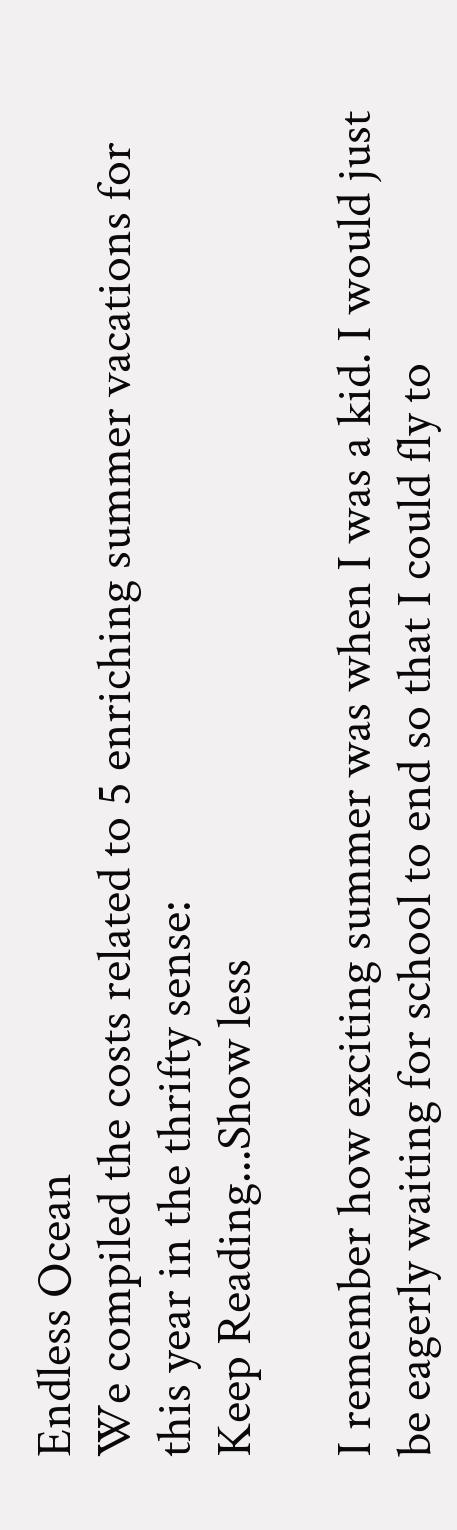Endless Ocean
We compiled the costs related to 5 enriching summer vacations for this year in the thrifty sense:
Keep Reading...Show less

I remember how exciting summer was when I was a kid. I would just be eagerly waiting for school to end so that I could fly to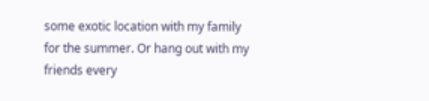some exotic location with my family for the summer. Or hang out with my friends every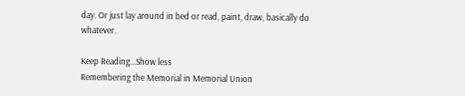day. Or just lay around in bed or read, paint, draw, basically do whatever.

Keep Reading...Show less
Remembering the Memorial in Memorial Union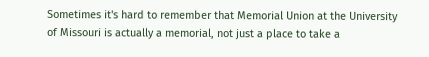Sometimes it's hard to remember that Memorial Union at the University of Missouri is actually a memorial, not just a place to take a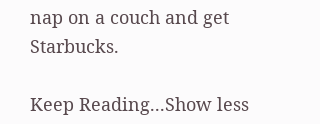nap on a couch and get Starbucks.

Keep Reading...Show less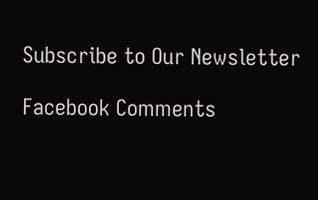Subscribe to Our Newsletter

Facebook Comments